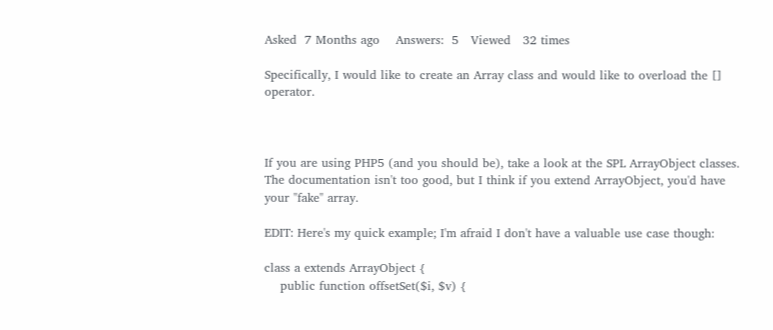Asked  7 Months ago    Answers:  5   Viewed   32 times

Specifically, I would like to create an Array class and would like to overload the [] operator.



If you are using PHP5 (and you should be), take a look at the SPL ArrayObject classes. The documentation isn't too good, but I think if you extend ArrayObject, you'd have your "fake" array.

EDIT: Here's my quick example; I'm afraid I don't have a valuable use case though:

class a extends ArrayObject {
    public function offsetSet($i, $v) {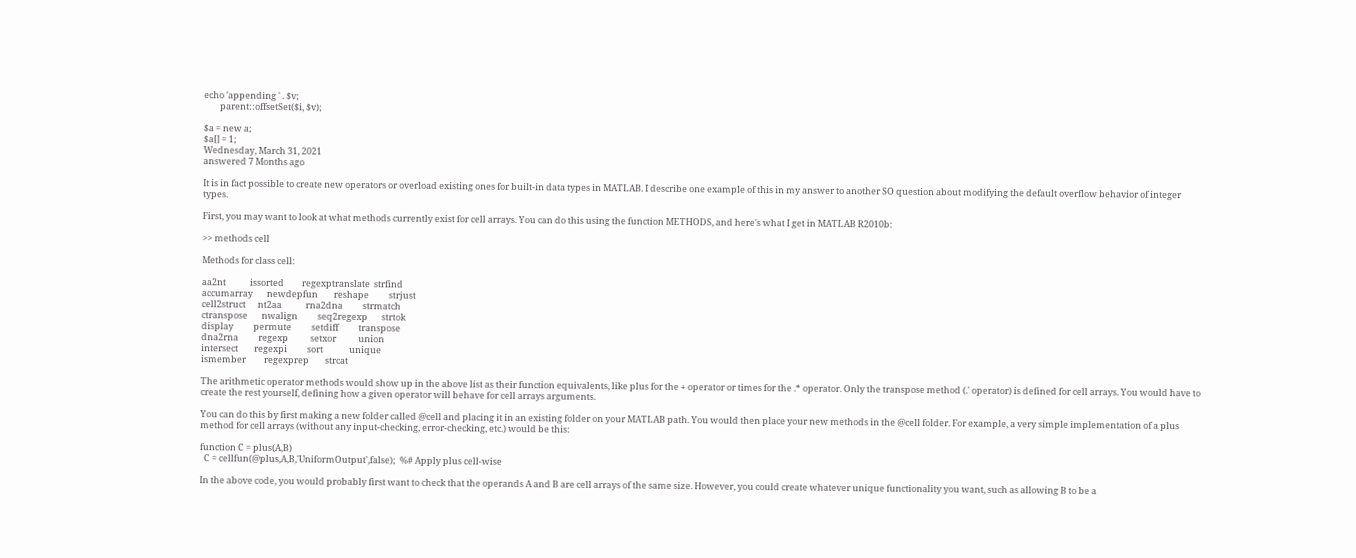echo 'appending ' . $v;
        parent::offsetSet($i, $v);

$a = new a;
$a[] = 1;
Wednesday, March 31, 2021
answered 7 Months ago

It is in fact possible to create new operators or overload existing ones for built-in data types in MATLAB. I describe one example of this in my answer to another SO question about modifying the default overflow behavior of integer types.

First, you may want to look at what methods currently exist for cell arrays. You can do this using the function METHODS, and here's what I get in MATLAB R2010b:

>> methods cell

Methods for class cell:

aa2nt            issorted         regexptranslate  strfind
accumarray       newdepfun        reshape          strjust
cell2struct      nt2aa            rna2dna          strmatch
ctranspose       nwalign          seq2regexp       strtok
display          permute          setdiff          transpose
dna2rna          regexp           setxor           union
intersect        regexpi          sort             unique
ismember         regexprep        strcat

The arithmetic operator methods would show up in the above list as their function equivalents, like plus for the + operator or times for the .* operator. Only the transpose method (.' operator) is defined for cell arrays. You would have to create the rest yourself, defining how a given operator will behave for cell arrays arguments.

You can do this by first making a new folder called @cell and placing it in an existing folder on your MATLAB path. You would then place your new methods in the @cell folder. For example, a very simple implementation of a plus method for cell arrays (without any input-checking, error-checking, etc.) would be this:

function C = plus(A,B)
  C = cellfun(@plus,A,B,'UniformOutput',false);  %# Apply plus cell-wise

In the above code, you would probably first want to check that the operands A and B are cell arrays of the same size. However, you could create whatever unique functionality you want, such as allowing B to be a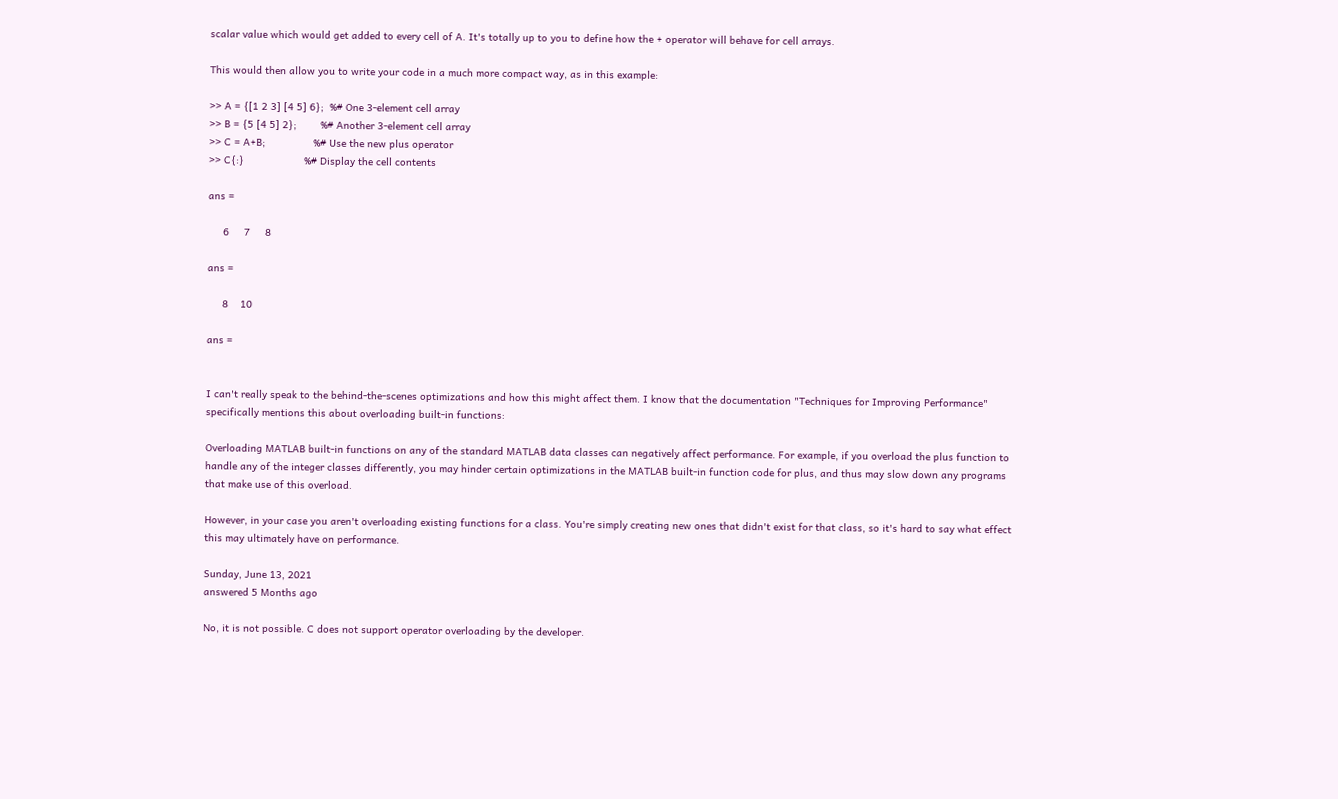scalar value which would get added to every cell of A. It's totally up to you to define how the + operator will behave for cell arrays.

This would then allow you to write your code in a much more compact way, as in this example:

>> A = {[1 2 3] [4 5] 6};  %# One 3-element cell array
>> B = {5 [4 5] 2};        %# Another 3-element cell array
>> C = A+B;                %# Use the new plus operator
>> C{:}                    %# Display the cell contents

ans =

     6     7     8

ans =

     8    10

ans =


I can't really speak to the behind-the-scenes optimizations and how this might affect them. I know that the documentation "Techniques for Improving Performance" specifically mentions this about overloading built-in functions:

Overloading MATLAB built-in functions on any of the standard MATLAB data classes can negatively affect performance. For example, if you overload the plus function to handle any of the integer classes differently, you may hinder certain optimizations in the MATLAB built-in function code for plus, and thus may slow down any programs that make use of this overload.

However, in your case you aren't overloading existing functions for a class. You're simply creating new ones that didn't exist for that class, so it's hard to say what effect this may ultimately have on performance.

Sunday, June 13, 2021
answered 5 Months ago

No, it is not possible. C does not support operator overloading by the developer.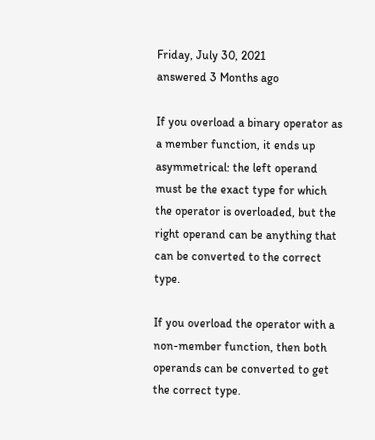Friday, July 30, 2021
answered 3 Months ago

If you overload a binary operator as a member function, it ends up asymmetrical: the left operand must be the exact type for which the operator is overloaded, but the right operand can be anything that can be converted to the correct type.

If you overload the operator with a non-member function, then both operands can be converted to get the correct type.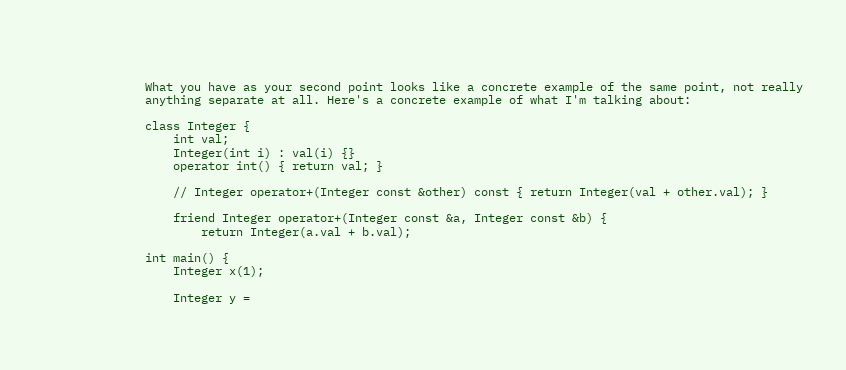What you have as your second point looks like a concrete example of the same point, not really anything separate at all. Here's a concrete example of what I'm talking about:

class Integer {
    int val;
    Integer(int i) : val(i) {}
    operator int() { return val; }

    // Integer operator+(Integer const &other) const { return Integer(val + other.val); }

    friend Integer operator+(Integer const &a, Integer const &b) {
        return Integer(a.val + b.val);

int main() {
    Integer x(1);

    Integer y =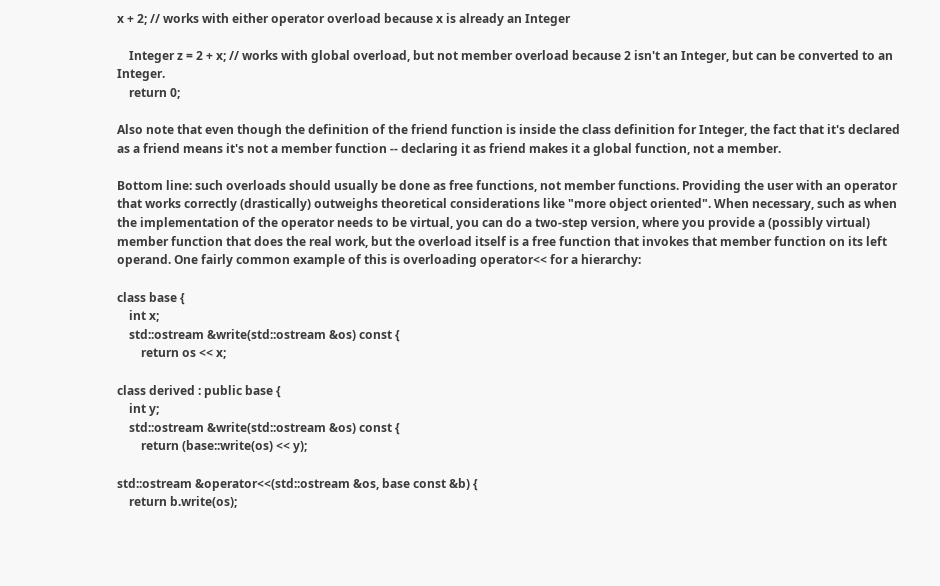x + 2; // works with either operator overload because x is already an Integer

    Integer z = 2 + x; // works with global overload, but not member overload because 2 isn't an Integer, but can be converted to an Integer.
    return 0;

Also note that even though the definition of the friend function is inside the class definition for Integer, the fact that it's declared as a friend means it's not a member function -- declaring it as friend makes it a global function, not a member.

Bottom line: such overloads should usually be done as free functions, not member functions. Providing the user with an operator that works correctly (drastically) outweighs theoretical considerations like "more object oriented". When necessary, such as when the implementation of the operator needs to be virtual, you can do a two-step version, where you provide a (possibly virtual) member function that does the real work, but the overload itself is a free function that invokes that member function on its left operand. One fairly common example of this is overloading operator<< for a hierarchy:

class base {
    int x;
    std::ostream &write(std::ostream &os) const {
        return os << x;

class derived : public base {
    int y;
    std::ostream &write(std::ostream &os) const {
        return (base::write(os) << y);

std::ostream &operator<<(std::ostream &os, base const &b) {
    return b.write(os);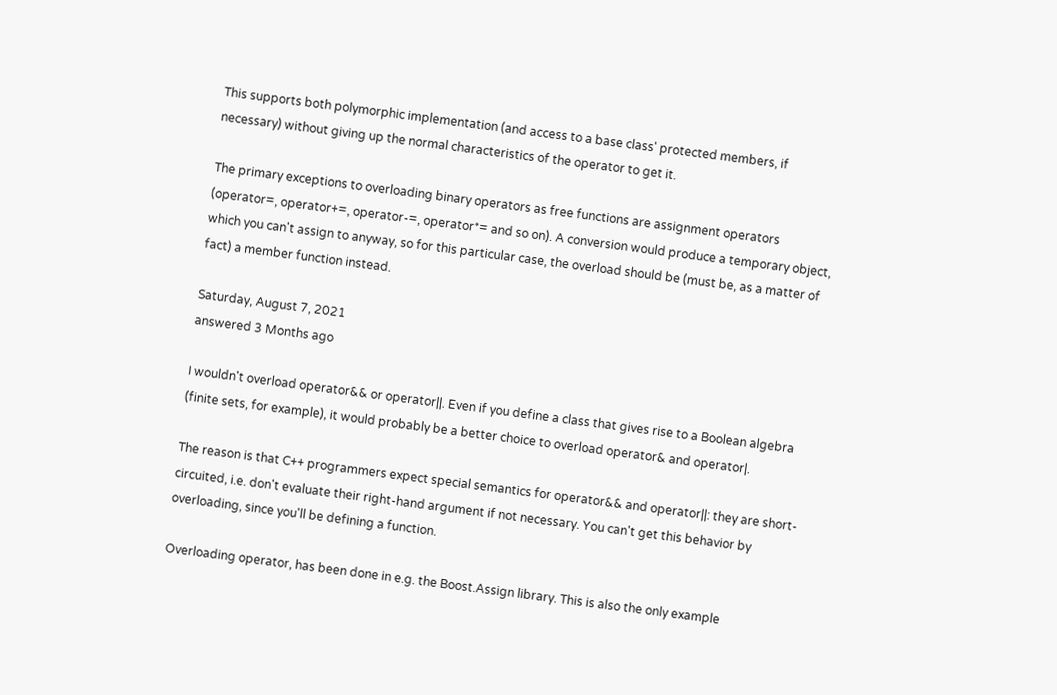This supports both polymorphic implementation (and access to a base class' protected members, if necessary) without giving up the normal characteristics of the operator to get it.

The primary exceptions to overloading binary operators as free functions are assignment operators (operator=, operator+=, operator-=, operator*= and so on). A conversion would produce a temporary object, which you can't assign to anyway, so for this particular case, the overload should be (must be, as a matter of fact) a member function instead.

Saturday, August 7, 2021
answered 3 Months ago

I wouldn't overload operator&& or operator||. Even if you define a class that gives rise to a Boolean algebra (finite sets, for example), it would probably be a better choice to overload operator& and operator|.

The reason is that C++ programmers expect special semantics for operator&& and operator||: they are short-circuited, i.e. don't evaluate their right-hand argument if not necessary. You can't get this behavior by overloading, since you'll be defining a function.

Overloading operator, has been done in e.g. the Boost.Assign library. This is also the only example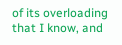of its overloading that I know, and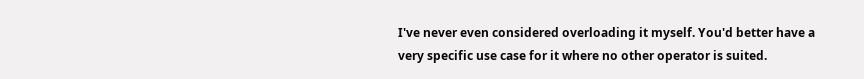I've never even considered overloading it myself. You'd better have a very specific use case for it where no other operator is suited.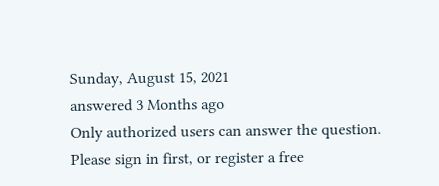Sunday, August 15, 2021
answered 3 Months ago
Only authorized users can answer the question. Please sign in first, or register a free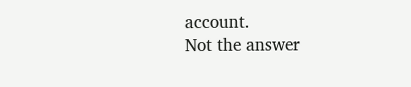account.
Not the answer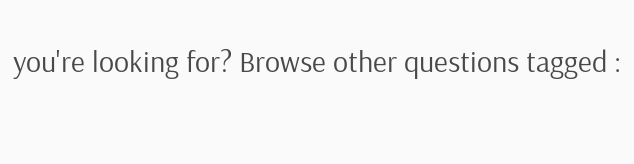you're looking for? Browse other questions tagged :